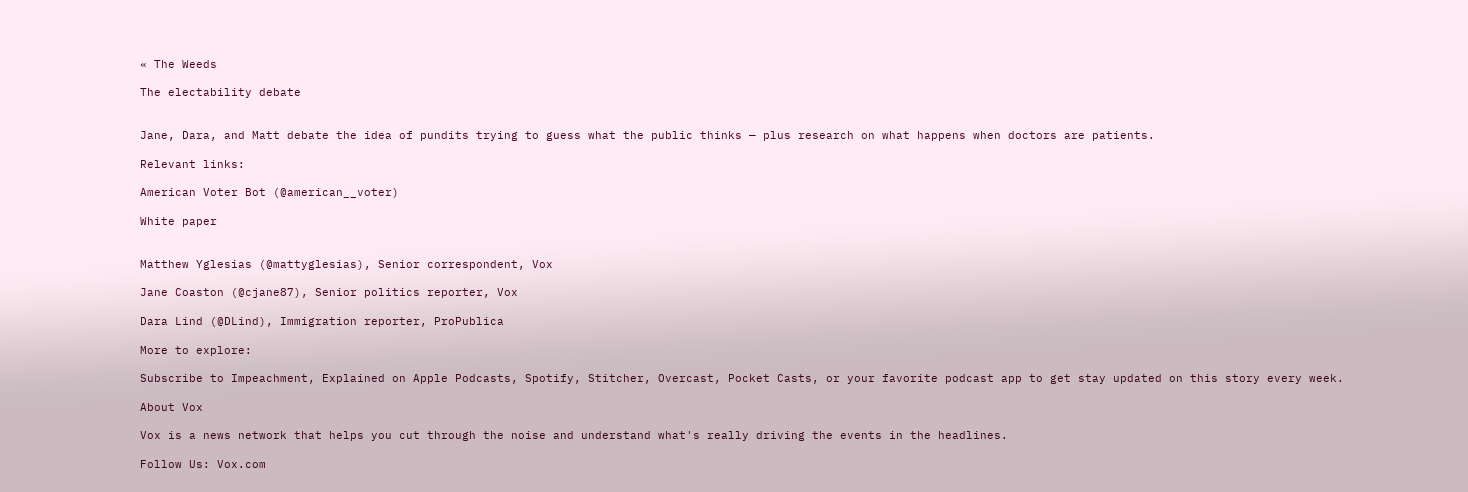« The Weeds

The electability debate


Jane, Dara, and Matt debate the idea of pundits trying to guess what the public thinks — plus research on what happens when doctors are patients.

Relevant links:

American Voter Bot (@american__voter)

White paper


Matthew Yglesias (@mattyglesias), Senior correspondent, Vox

Jane Coaston (@cjane87), Senior politics reporter, Vox

Dara Lind (@DLind), Immigration reporter, ProPublica

More to explore:

Subscribe to Impeachment, Explained on Apple Podcasts, Spotify, Stitcher, Overcast, Pocket Casts, or your favorite podcast app to get stay updated on this story every week.

About Vox

Vox is a news network that helps you cut through the noise and understand what's really driving the events in the headlines.

Follow Us: Vox.com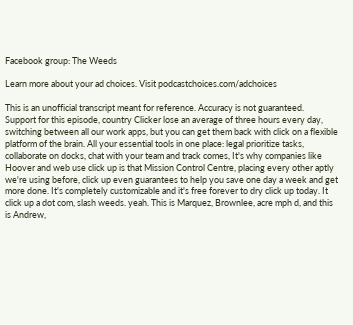Facebook group: The Weeds

Learn more about your ad choices. Visit podcastchoices.com/adchoices

This is an unofficial transcript meant for reference. Accuracy is not guaranteed.
Support for this episode, country Clicker lose an average of three hours every day, switching between all our work apps, but you can get them back with click on a flexible platform of the brain. All your essential tools in one place: legal prioritize tasks, collaborate on docks, chat with your team and track comes, It's why companies like Hoover and web use click up is that Mission Control Centre, placing every other aptly we're using before, click up even guarantees to help you save one day a week and get more done. It's completely customizable and it's free forever to dry click up today. It click up a dot com, slash weeds. yeah. This is Marquez, Brownlee, acre mph d, and this is Andrew,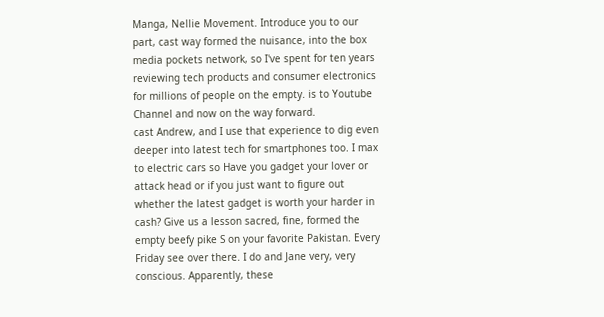Manga, Nellie Movement. Introduce you to our part, cast way formed the nuisance, into the box media pockets network, so I've spent for ten years reviewing tech products and consumer electronics for millions of people on the empty. is to Youtube Channel and now on the way forward.
cast Andrew, and I use that experience to dig even deeper into latest tech for smartphones too. I max to electric cars so Have you gadget your lover or attack head or if you just want to figure out whether the latest gadget is worth your harder in cash? Give us a lesson sacred, fine, formed the empty beefy pike S on your favorite Pakistan. Every Friday see over there. I do and Jane very, very conscious. Apparently, these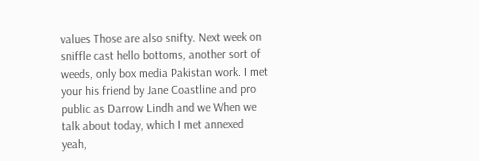values Those are also snifty. Next week on sniffle cast hello bottoms, another sort of weeds, only box media Pakistan work. I met your his friend by Jane Coastline and pro public as Darrow Lindh and we When we talk about today, which I met annexed yeah,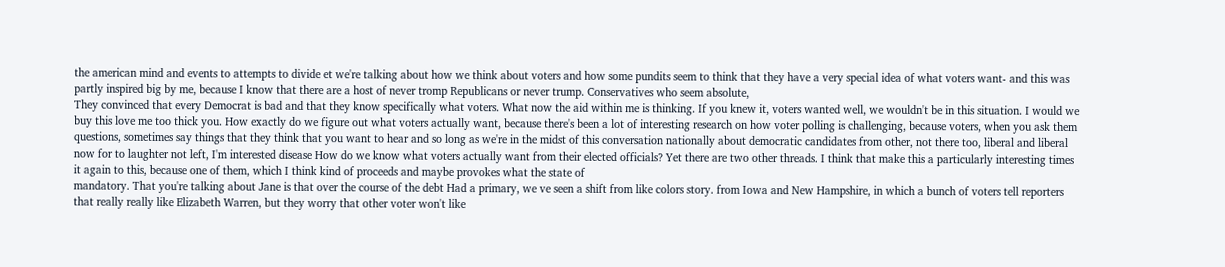the american mind and events to attempts to divide et we're talking about how we think about voters and how some pundits seem to think that they have a very special idea of what voters want- and this was partly inspired big by me, because I know that there are a host of never tromp Republicans or never trump. Conservatives who seem absolute,
They convinced that every Democrat is bad and that they know specifically what voters. What now the aid within me is thinking. If you knew it, voters wanted well, we wouldn't be in this situation. I would we buy this love me too thick you. How exactly do we figure out what voters actually want, because there's been a lot of interesting research on how voter polling is challenging, because voters, when you ask them questions, sometimes say things that they think that you want to hear and so long as we're in the midst of this conversation nationally about democratic candidates from other, not there too, liberal and liberal now for to laughter not left, I'm interested disease How do we know what voters actually want from their elected officials? Yet there are two other threads. I think that make this a particularly interesting times it again to this, because one of them, which I think kind of proceeds and maybe provokes what the state of
mandatory. That you're talking about Jane is that over the course of the debt Had a primary, we ve seen a shift from like colors story. from Iowa and New Hampshire, in which a bunch of voters tell reporters that really really like Elizabeth Warren, but they worry that other voter won't like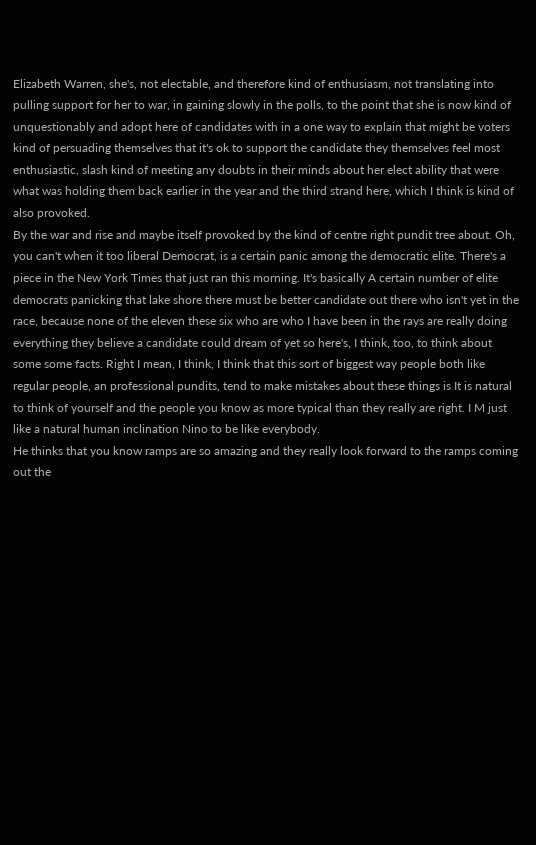Elizabeth Warren, she's, not electable, and therefore kind of enthusiasm, not translating into pulling support for her to war, in gaining slowly in the polls, to the point that she is now kind of unquestionably and adopt here of candidates with in a one way to explain that might be voters kind of persuading themselves that it's ok to support the candidate they themselves feel most enthusiastic, slash kind of meeting any doubts in their minds about her elect ability that were what was holding them back earlier in the year and the third strand here, which I think is kind of also provoked.
By the war and rise and maybe itself provoked by the kind of centre right pundit tree about. Oh, you can't when it too liberal Democrat, is a certain panic among the democratic elite. There's a piece in the New York Times that just ran this morning. It's basically A certain number of elite democrats panicking that lake shore there must be better candidate out there who isn't yet in the race, because none of the eleven these six who are who I have been in the rays are really doing everything they believe a candidate could dream of yet so here's, I think, too, to think about some some facts. Right I mean, I think, I think that this sort of biggest way people both like regular people, an professional pundits, tend to make mistakes about these things is It is natural to think of yourself and the people you know as more typical than they really are right. I M just like a natural human inclination Nino to be like everybody.
He thinks that you know ramps are so amazing and they really look forward to the ramps coming out the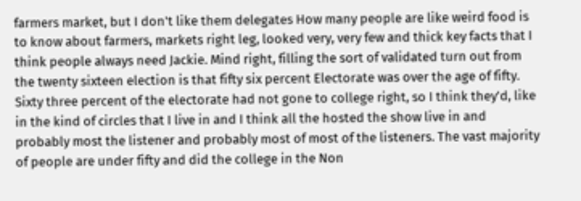farmers market, but I don't like them delegates How many people are like weird food is to know about farmers, markets right leg, looked very, very few and thick key facts that I think people always need Jackie. Mind right, filling the sort of validated turn out from the twenty sixteen election is that fifty six percent Electorate was over the age of fifty. Sixty three percent of the electorate had not gone to college right, so I think they'd, like in the kind of circles that I live in and I think all the hosted the show live in and probably most the listener and probably most of most of the listeners. The vast majority of people are under fifty and did the college in the Non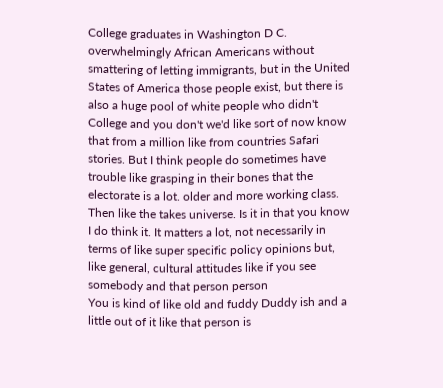College graduates in Washington D C.
overwhelmingly African Americans without smattering of letting immigrants, but in the United States of America those people exist, but there is also a huge pool of white people who didn't College and you don't we'd like sort of now know that from a million like from countries Safari stories. But I think people do sometimes have trouble like grasping in their bones that the electorate is a lot. older and more working class. Then like the takes universe. Is it in that you know I do think it. It matters a lot, not necessarily in terms of like super specific policy opinions but, like general, cultural attitudes like if you see somebody and that person person
You is kind of like old and fuddy Duddy ish and a little out of it like that person is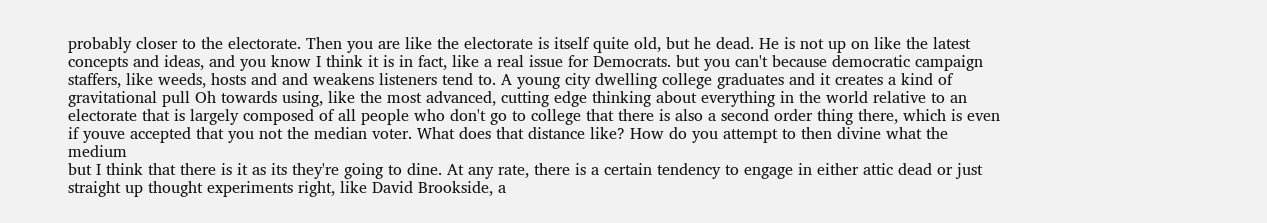probably closer to the electorate. Then you are like the electorate is itself quite old, but he dead. He is not up on like the latest concepts and ideas, and you know I think it is in fact, like a real issue for Democrats. but you can't because democratic campaign staffers, like weeds, hosts and and weakens listeners tend to. A young city dwelling college graduates and it creates a kind of gravitational pull Oh towards using, like the most advanced, cutting edge thinking about everything in the world relative to an electorate that is largely composed of all people who don't go to college that there is also a second order thing there, which is even if youve accepted that you not the median voter. What does that distance like? How do you attempt to then divine what the medium
but I think that there is it as its they're going to dine. At any rate, there is a certain tendency to engage in either attic dead or just straight up thought experiments right, like David Brookside, a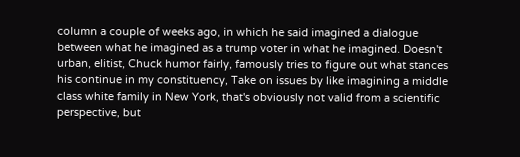column a couple of weeks ago, in which he said imagined a dialogue between what he imagined as a trump voter in what he imagined. Doesn't urban, elitist, Chuck humor fairly, famously tries to figure out what stances his continue in my constituency, Take on issues by like imagining a middle class white family in New York, that's obviously not valid from a scientific perspective, but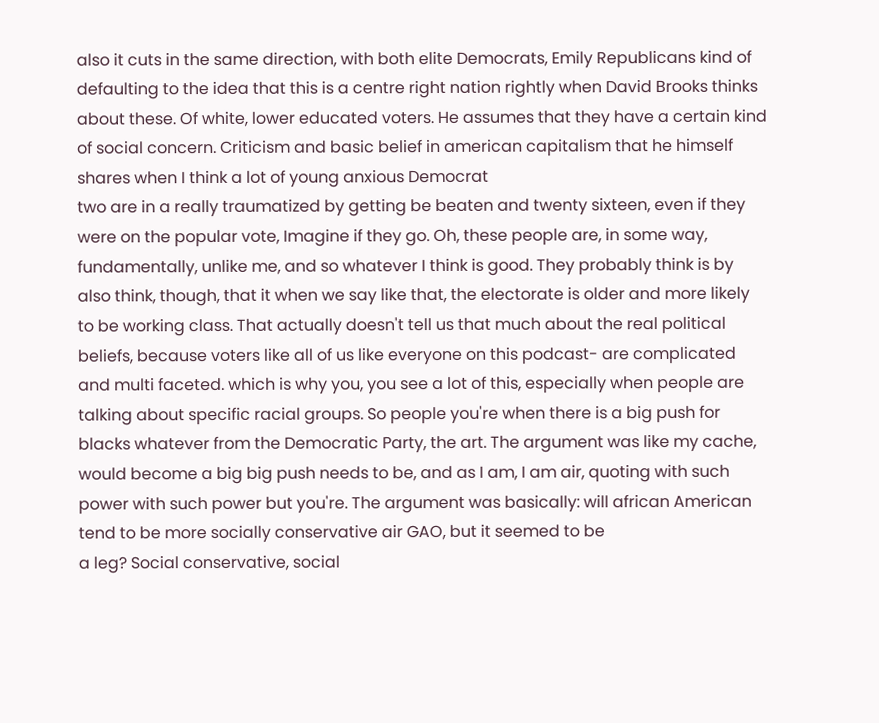also it cuts in the same direction, with both elite Democrats, Emily Republicans kind of defaulting to the idea that this is a centre right nation rightly when David Brooks thinks about these. Of white, lower educated voters. He assumes that they have a certain kind of social concern. Criticism and basic belief in american capitalism that he himself shares when I think a lot of young anxious Democrat
two are in a really traumatized by getting be beaten and twenty sixteen, even if they were on the popular vote, Imagine if they go. Oh, these people are, in some way, fundamentally, unlike me, and so whatever I think is good. They probably think is by also think, though, that it when we say like that, the electorate is older and more likely to be working class. That actually doesn't tell us that much about the real political beliefs, because voters like all of us like everyone on this podcast- are complicated and multi faceted. which is why you, you see a lot of this, especially when people are talking about specific racial groups. So people you're when there is a big push for blacks whatever from the Democratic Party, the art. The argument was like my cache, would become a big big push needs to be, and as I am, I am air, quoting with such power with such power but you're. The argument was basically: will african American tend to be more socially conservative air GAO, but it seemed to be
a leg? Social conservative, social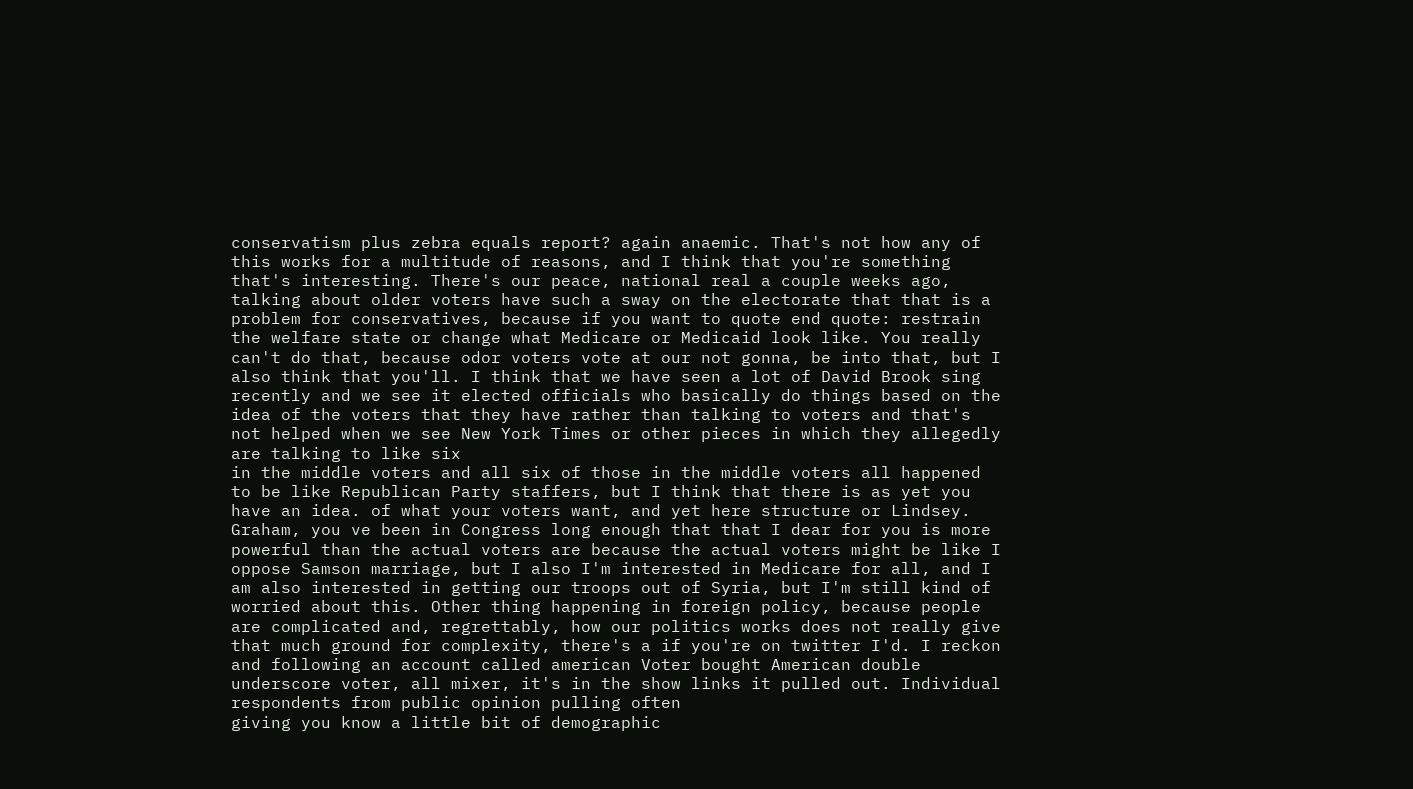conservatism plus zebra equals report? again anaemic. That's not how any of this works for a multitude of reasons, and I think that you're something that's interesting. There's our peace, national real a couple weeks ago, talking about older voters have such a sway on the electorate that that is a problem for conservatives, because if you want to quote end quote: restrain the welfare state or change what Medicare or Medicaid look like. You really can't do that, because odor voters vote at our not gonna, be into that, but I also think that you'll. I think that we have seen a lot of David Brook sing recently and we see it elected officials who basically do things based on the idea of the voters that they have rather than talking to voters and that's not helped when we see New York Times or other pieces in which they allegedly are talking to like six
in the middle voters and all six of those in the middle voters all happened to be like Republican Party staffers, but I think that there is as yet you have an idea. of what your voters want, and yet here structure or Lindsey. Graham, you ve been in Congress long enough that that I dear for you is more powerful than the actual voters are because the actual voters might be like I oppose Samson marriage, but I also I'm interested in Medicare for all, and I am also interested in getting our troops out of Syria, but I'm still kind of worried about this. Other thing happening in foreign policy, because people are complicated and, regrettably, how our politics works does not really give that much ground for complexity, there's a if you're on twitter I'd. I reckon and following an account called american Voter bought American double underscore voter, all mixer, it's in the show links it pulled out. Individual respondents from public opinion pulling often
giving you know a little bit of demographic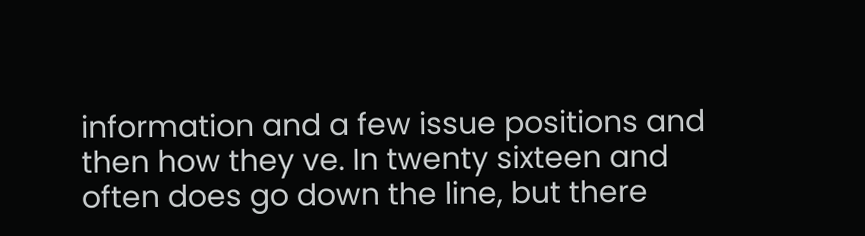information and a few issue positions and then how they ve. In twenty sixteen and often does go down the line, but there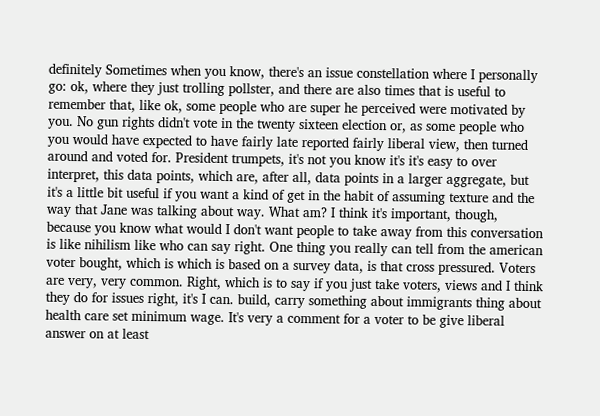definitely Sometimes when you know, there's an issue constellation where I personally go: ok, where they just trolling pollster, and there are also times that is useful to remember that, like ok, some people who are super he perceived were motivated by you. No gun rights didn't vote in the twenty sixteen election or, as some people who you would have expected to have fairly late reported fairly liberal view, then turned around and voted for. President trumpets, it's not you know it's it's easy to over interpret, this data points, which are, after all, data points in a larger aggregate, but it's a little bit useful if you want a kind of get in the habit of assuming texture and the way that Jane was talking about way. What am? I think it's important, though, because you know what would I don't want people to take away from this conversation
is like nihilism like who can say right. One thing you really can tell from the american voter bought, which is which is based on a survey data, is that cross pressured. Voters are very, very common. Right, which is to say if you just take voters, views and I think they do for issues right, it's I can. build, carry something about immigrants thing about health care set minimum wage. It's very a comment for a voter to be give liberal answer on at least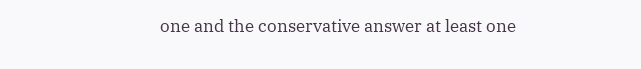one and the conservative answer at least one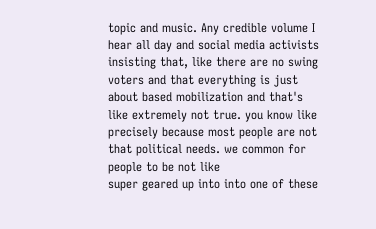topic and music. Any credible volume I hear all day and social media activists insisting that, like there are no swing voters and that everything is just about based mobilization and that's like extremely not true. you know like precisely because most people are not that political needs. we common for people to be not like
super geared up into into one of these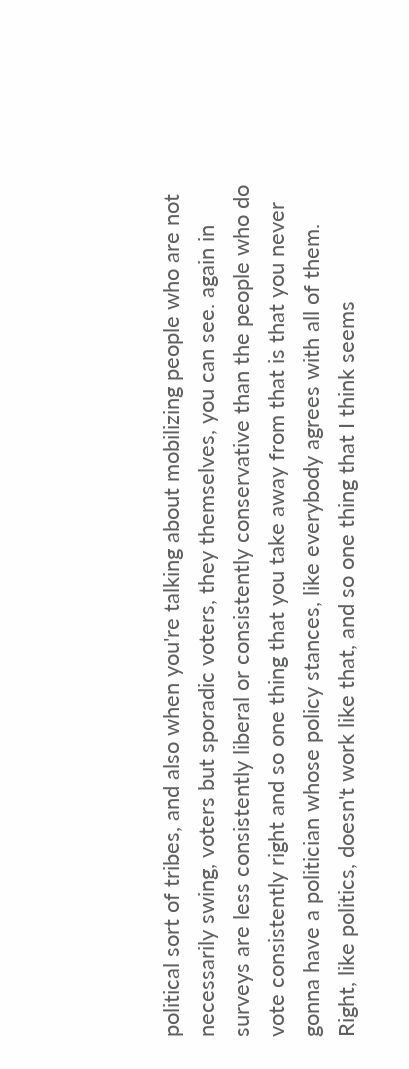political sort of tribes, and also when you're talking about mobilizing people who are not necessarily swing, voters but sporadic voters, they themselves, you can see. again in surveys are less consistently liberal or consistently conservative than the people who do vote consistently right and so one thing that you take away from that is that you never gonna have a politician whose policy stances, like everybody agrees with all of them. Right, like politics, doesn't work like that, and so one thing that I think seems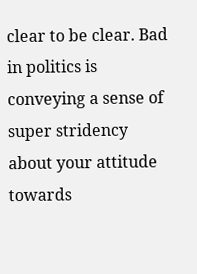clear to be clear. Bad in politics is conveying a sense of super stridency about your attitude towards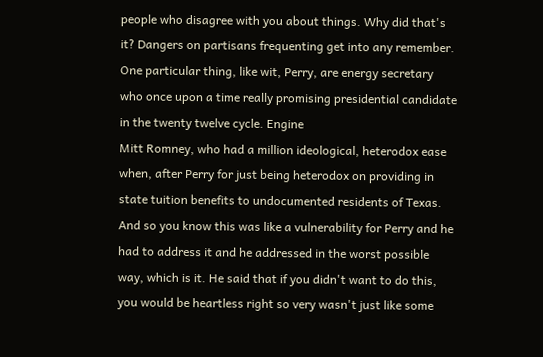people who disagree with you about things. Why did that's it? Dangers on partisans frequenting get into any remember. One particular thing, like wit, Perry, are energy secretary who once upon a time really promising presidential candidate in the twenty twelve cycle. Engine
Mitt Romney, who had a million ideological, heterodox ease when, after Perry for just being heterodox on providing in state tuition benefits to undocumented residents of Texas. And so you know this was like a vulnerability for Perry and he had to address it and he addressed in the worst possible way, which is it. He said that if you didn't want to do this, you would be heartless right so very wasn't just like some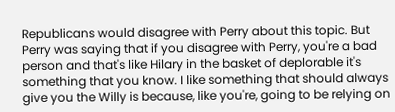Republicans would disagree with Perry about this topic. But Perry was saying that if you disagree with Perry, you're a bad person and that's like Hilary in the basket of deplorable it's something that you know. I like something that should always give you the Willy is because, like you're, going to be relying on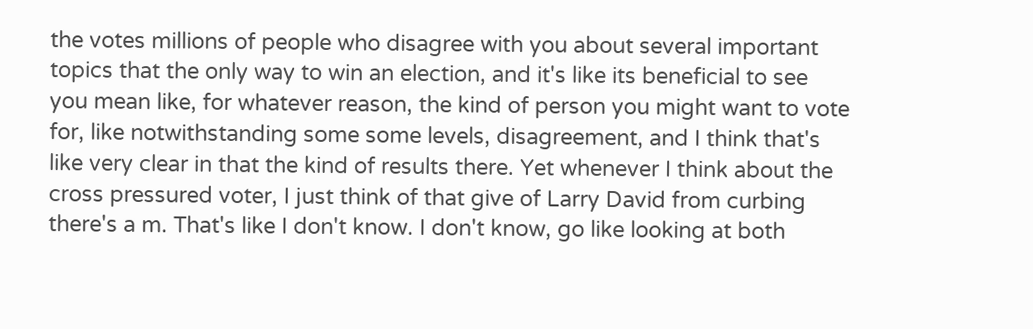the votes millions of people who disagree with you about several important topics that the only way to win an election, and it's like its beneficial to see
you mean like, for whatever reason, the kind of person you might want to vote for, like notwithstanding some some levels, disagreement, and I think that's like very clear in that the kind of results there. Yet whenever I think about the cross pressured voter, I just think of that give of Larry David from curbing there's a m. That's like I don't know. I don't know, go like looking at both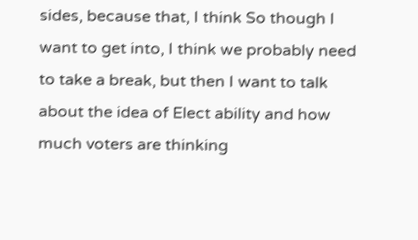sides, because that, I think So though I want to get into, I think we probably need to take a break, but then I want to talk about the idea of Elect ability and how much voters are thinking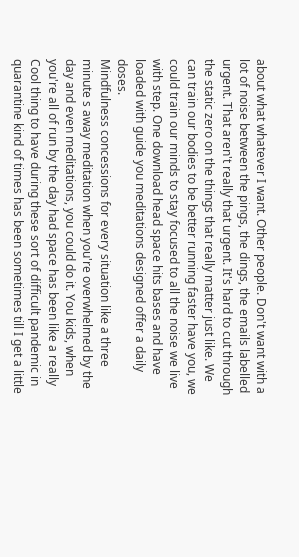about what whatever I want. Other people. Don't want with a lot of noise between the pings, the dings, the emails labelled urgent. That aren't really that urgent. It's hard to cut through the static zero on the things that really matter just like. We can train our bodies to be better running faster have you, we could train our minds to stay focused to all the noise we live with step. One download head space hits bases and have loaded with guide you meditations designed offer a daily doses.
Mindfulness concessions for every situation like a three minute s away meditation when you're overwhelmed by the day and even meditations, you could do it. You kids, when you're all of run by the day had space has been like a really Cool thing to have during these sort of difficult pandemic in quarantine kind of times has been sometimes till I get a little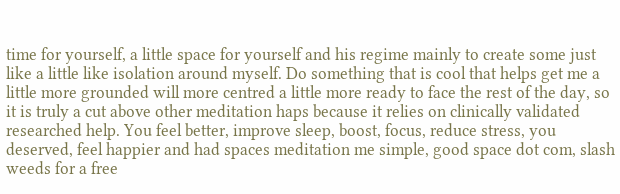time for yourself, a little space for yourself and his regime mainly to create some just like a little like isolation around myself. Do something that is cool that helps get me a little more grounded will more centred a little more ready to face the rest of the day, so it is truly a cut above other meditation haps because it relies on clinically validated researched help. You feel better, improve sleep, boost, focus, reduce stress, you deserved, feel happier and had spaces meditation me simple, good space dot com, slash weeds for a free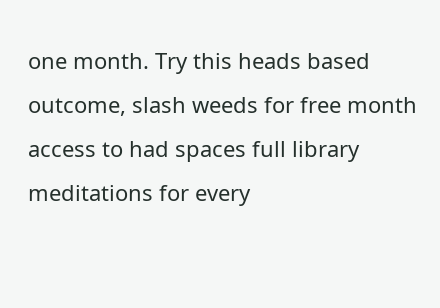one month. Try this heads based outcome, slash weeds for free month
access to had spaces full library meditations for every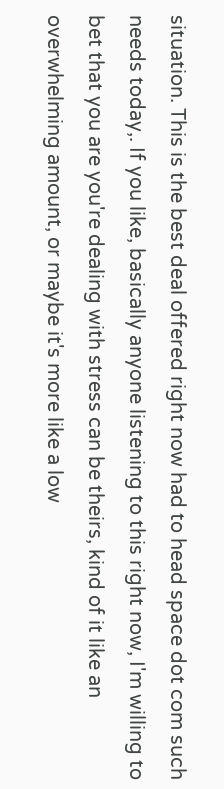situation. This is the best deal offered right now had to head space dot com such needs today,. If you like, basically anyone listening to this right now, I'm willing to bet that you are you're dealing with stress can be theirs, kind of it like an overwhelming amount, or maybe it's more like a low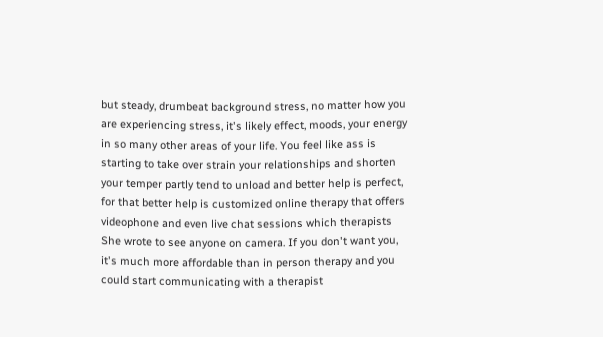but steady, drumbeat background stress, no matter how you are experiencing stress, it's likely effect, moods, your energy in so many other areas of your life. You feel like ass is starting to take over strain your relationships and shorten your temper partly tend to unload and better help is perfect, for that better help is customized online therapy that offers videophone and even live chat sessions which therapists She wrote to see anyone on camera. If you don't want you, it's much more affordable than in person therapy and you could start communicating with a therapist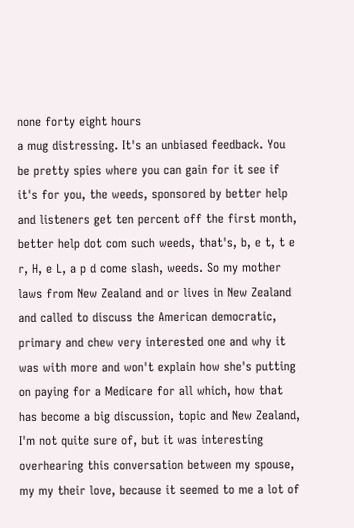none forty eight hours
a mug distressing. It's an unbiased feedback. You be pretty spies where you can gain for it see if it's for you, the weeds, sponsored by better help and listeners get ten percent off the first month, better help dot com such weeds, that's, b, e t, t e r, H, e L, a p d come slash, weeds. So my mother laws from New Zealand and or lives in New Zealand and called to discuss the American democratic, primary and chew very interested one and why it was with more and won't explain how she's putting on paying for a Medicare for all which, how that has become a big discussion, topic and New Zealand, I'm not quite sure of, but it was interesting overhearing this conversation between my spouse, my my their love, because it seemed to me a lot of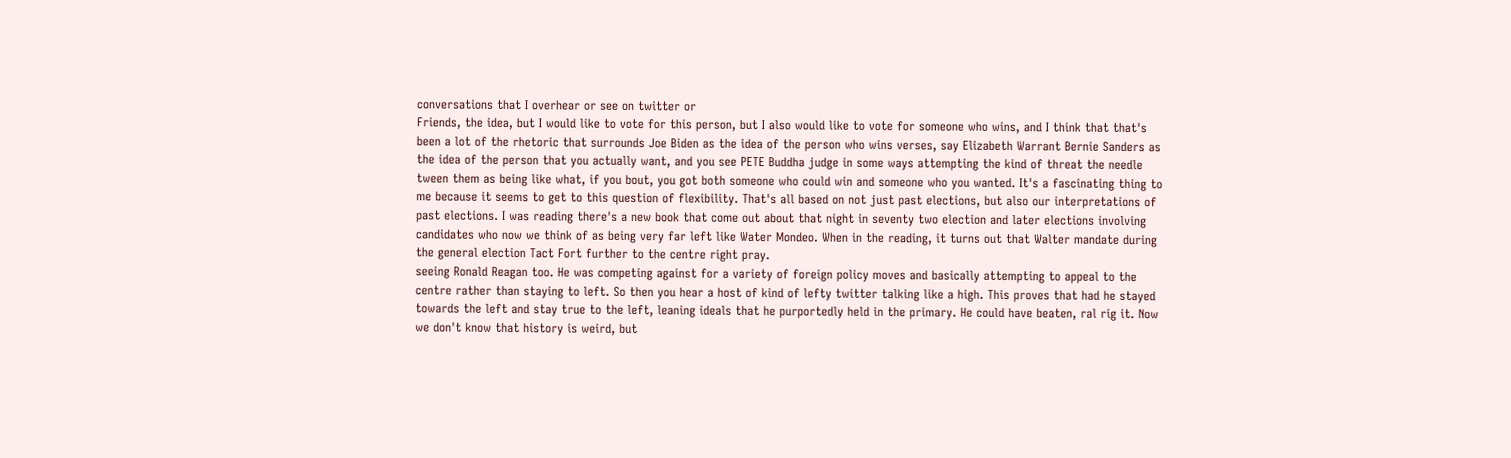conversations that I overhear or see on twitter or
Friends, the idea, but I would like to vote for this person, but I also would like to vote for someone who wins, and I think that that's been a lot of the rhetoric that surrounds Joe Biden as the idea of the person who wins verses, say Elizabeth Warrant Bernie Sanders as the idea of the person that you actually want, and you see PETE Buddha judge in some ways attempting the kind of threat the needle tween them as being like what, if you bout, you got both someone who could win and someone who you wanted. It's a fascinating thing to me because it seems to get to this question of flexibility. That's all based on not just past elections, but also our interpretations of past elections. I was reading there's a new book that come out about that night in seventy two election and later elections involving candidates who now we think of as being very far left like Water Mondeo. When in the reading, it turns out that Walter mandate during the general election Tact Fort further to the centre right pray.
seeing Ronald Reagan too. He was competing against for a variety of foreign policy moves and basically attempting to appeal to the centre rather than staying to left. So then you hear a host of kind of lefty twitter talking like a high. This proves that had he stayed towards the left and stay true to the left, leaning ideals that he purportedly held in the primary. He could have beaten, ral rig it. Now we don't know that history is weird, but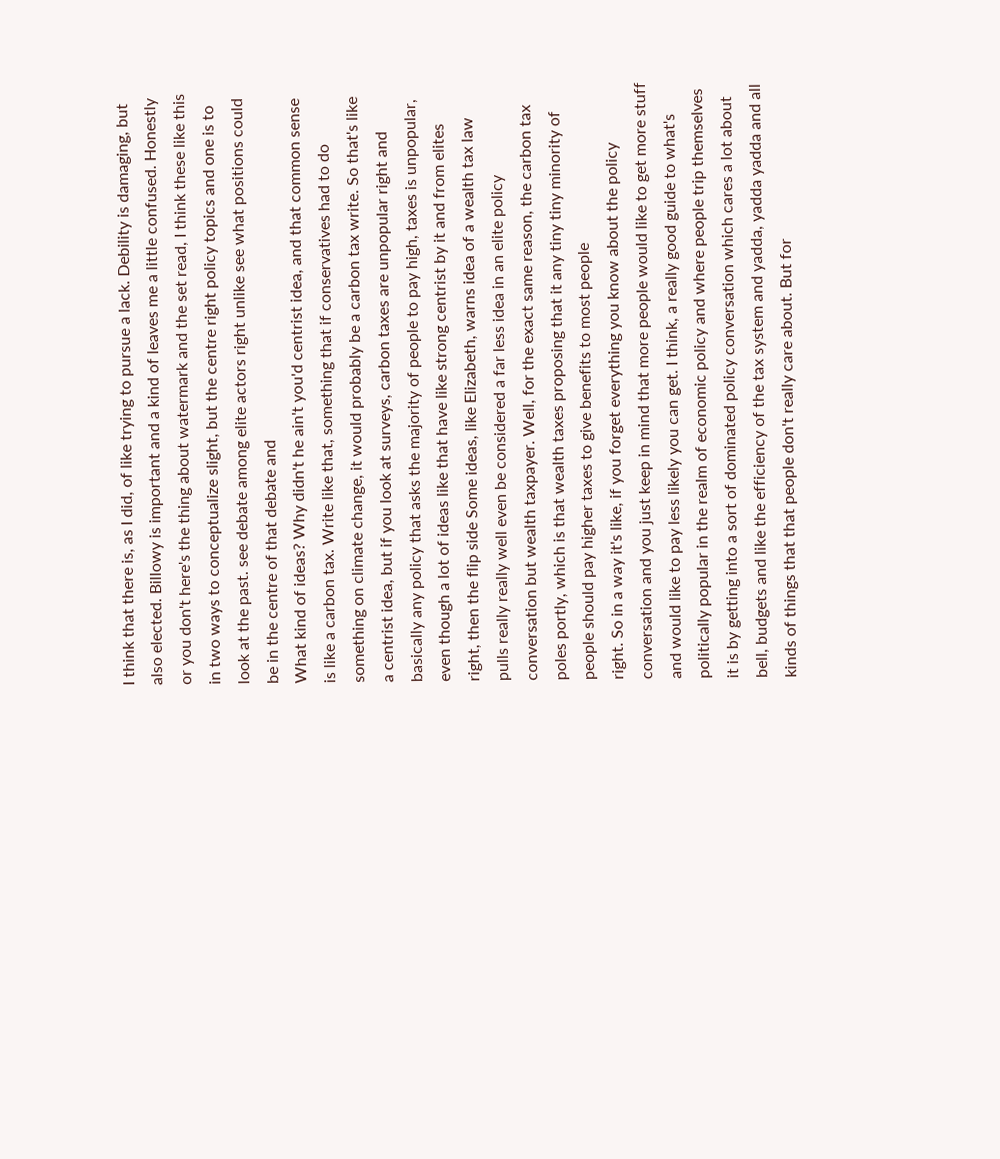I think that there is, as I did, of like trying to pursue a lack. Debility is damaging, but also elected. Billowy is important and a kind of leaves me a little confused. Honestly or you don't here's the thing about watermark and the set read, I think these like this in two ways to conceptualize slight, but the centre right policy topics and one is to look at the past. see debate among elite actors right unlike see what positions could be in the centre of that debate and
What kind of ideas? Why didn't he ain't you'd centrist idea, and that common sense is like a carbon tax. Write like that, something that if conservatives had to do something on climate change, it would probably be a carbon tax write. So that's like a centrist idea, but if you look at surveys, carbon taxes are unpopular right and basically any policy that asks the majority of people to pay high, taxes is unpopular, even though a lot of ideas like that have like strong centrist by it and from elites right, then the flip side Some ideas, like Elizabeth, warns idea of a wealth tax law pulls really really well even be considered a far less idea in an elite policy conversation but wealth taxpayer. Well, for the exact same reason, the carbon tax poles portly, which is that wealth taxes proposing that it any tiny tiny minority of people should pay higher taxes to give benefits to most people
right. So in a way it's like, if you forget everything you know about the policy conversation and you just keep in mind that more people would like to get more stuff and would like to pay less likely you can get. I think, a really good guide to what's politically popular in the realm of economic policy and where people trip themselves it is by getting into a sort of dominated policy conversation which cares a lot about bell, budgets and like the efficiency of the tax system and yadda, yadda yadda and all kinds of things that that people don't really care about. But for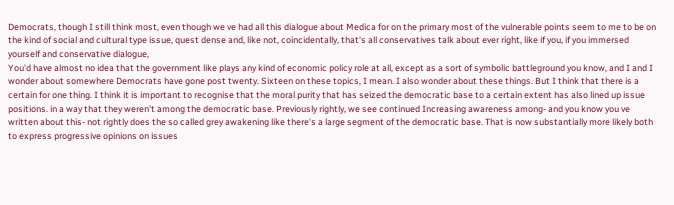Democrats, though I still think most, even though we ve had all this dialogue about Medica for on the primary most of the vulnerable points seem to me to be on the kind of social and cultural type issue, quest dense and, like not, coincidentally, that's all conservatives talk about ever right, like if you, if you immersed yourself and conservative dialogue,
You'd have almost no idea that the government like plays any kind of economic policy role at all, except as a sort of symbolic battleground you know, and I and I wonder about somewhere Democrats have gone post twenty. Sixteen on these topics, I mean. I also wonder about these things. But I think that there is a certain for one thing. I think it is important to recognise that the moral purity that has seized the democratic base to a certain extent has also lined up issue positions. in a way that they weren't among the democratic base. Previously rightly, we see continued Increasing awareness among- and you know you ve written about this- not rightly does the so called grey awakening like there's a large segment of the democratic base. That is now substantially more likely both to express progressive opinions on issues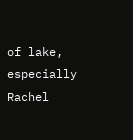of lake, especially Rachel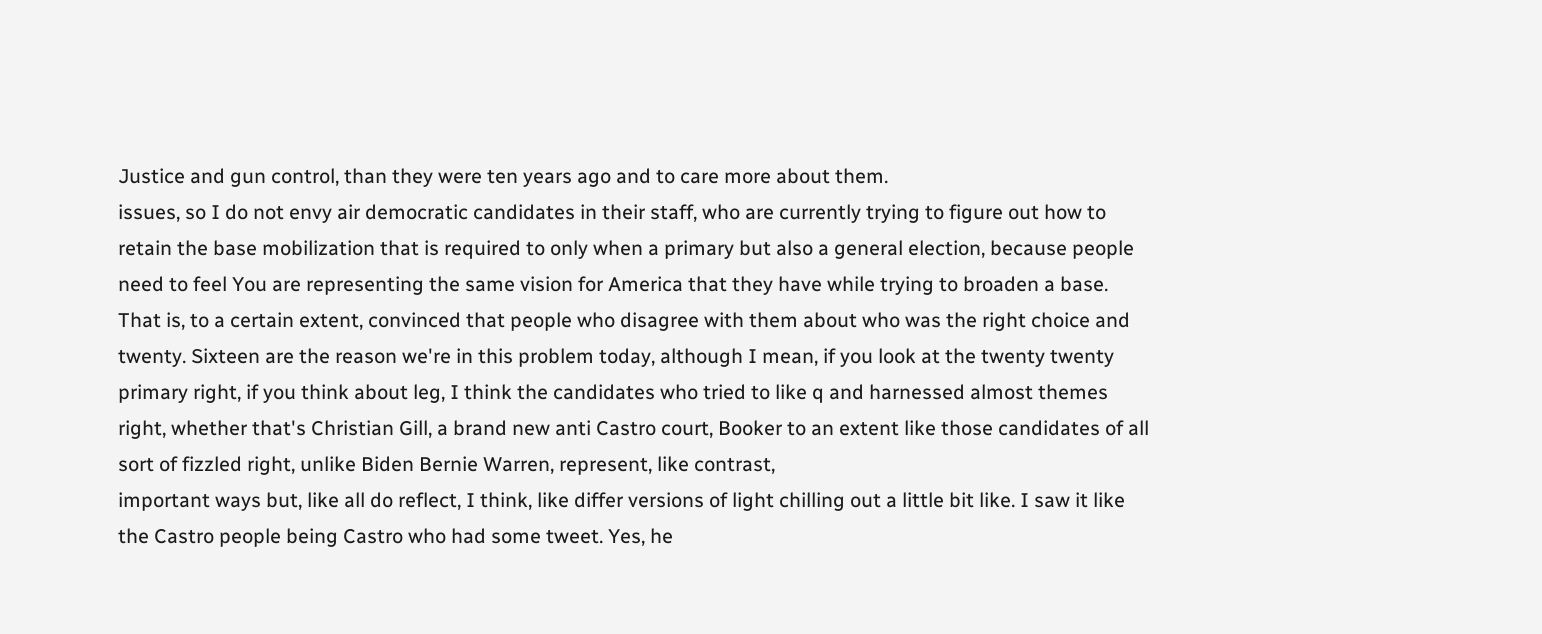Justice and gun control, than they were ten years ago and to care more about them.
issues, so I do not envy air democratic candidates in their staff, who are currently trying to figure out how to retain the base mobilization that is required to only when a primary but also a general election, because people need to feel You are representing the same vision for America that they have while trying to broaden a base. That is, to a certain extent, convinced that people who disagree with them about who was the right choice and twenty. Sixteen are the reason we're in this problem today, although I mean, if you look at the twenty twenty primary right, if you think about leg, I think the candidates who tried to like q and harnessed almost themes right, whether that's Christian Gill, a brand new anti Castro court, Booker to an extent like those candidates of all sort of fizzled right, unlike Biden Bernie Warren, represent, like contrast,
important ways but, like all do reflect, I think, like differ versions of light chilling out a little bit like. I saw it like the Castro people being Castro who had some tweet. Yes, he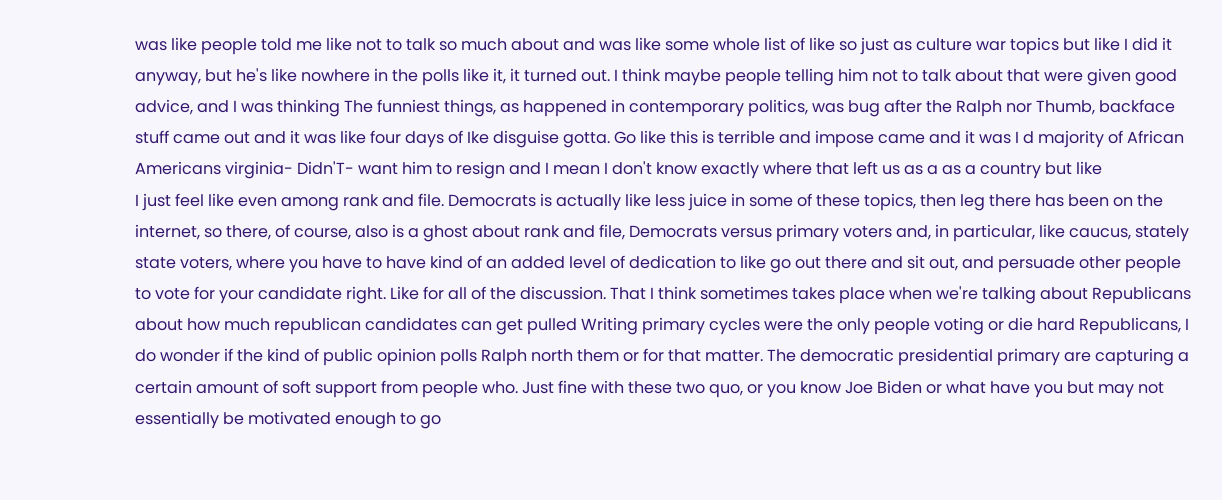was like people told me like not to talk so much about and was like some whole list of like so just as culture war topics but like I did it anyway, but he's like nowhere in the polls like it, it turned out. I think maybe people telling him not to talk about that were given good advice, and I was thinking The funniest things, as happened in contemporary politics, was bug after the Ralph nor Thumb, backface stuff came out and it was like four days of Ike disguise gotta. Go like this is terrible and impose came and it was I d majority of African Americans virginia- Didn'T- want him to resign and I mean I don't know exactly where that left us as a as a country but like
I just feel like even among rank and file. Democrats is actually like less juice in some of these topics, then leg there has been on the internet, so there, of course, also is a ghost about rank and file, Democrats versus primary voters and, in particular, like caucus, stately state voters, where you have to have kind of an added level of dedication to like go out there and sit out, and persuade other people to vote for your candidate right. Like for all of the discussion. That I think sometimes takes place when we're talking about Republicans about how much republican candidates can get pulled Writing primary cycles were the only people voting or die hard Republicans, I do wonder if the kind of public opinion polls Ralph north them or for that matter. The democratic presidential primary are capturing a certain amount of soft support from people who. Just fine with these two quo, or you know Joe Biden or what have you but may not
essentially be motivated enough to go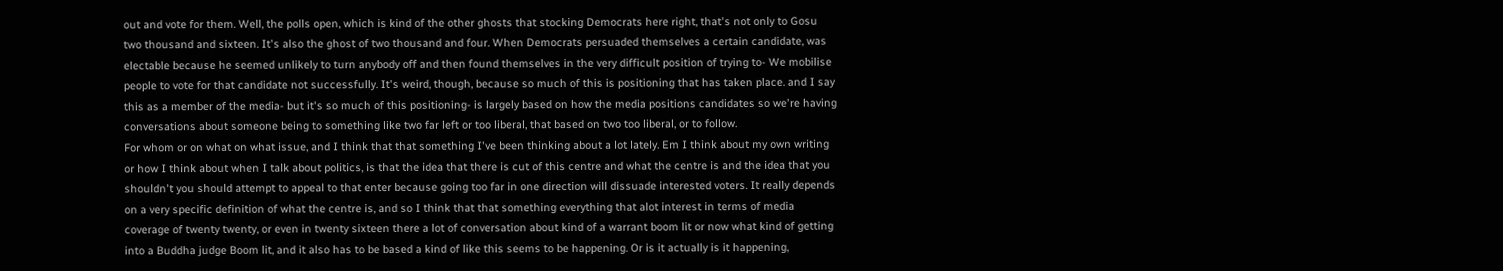out and vote for them. Well, the polls open, which is kind of the other ghosts that stocking Democrats here right, that's not only to Gosu two thousand and sixteen. It's also the ghost of two thousand and four. When Democrats persuaded themselves a certain candidate, was electable because he seemed unlikely to turn anybody off and then found themselves in the very difficult position of trying to- We mobilise people to vote for that candidate not successfully. It's weird, though, because so much of this is positioning that has taken place. and I say this as a member of the media- but it's so much of this positioning- is largely based on how the media positions candidates so we're having conversations about someone being to something like two far left or too liberal, that based on two too liberal, or to follow.
For whom or on what on what issue, and I think that that something I've been thinking about a lot lately. Em I think about my own writing or how I think about when I talk about politics, is that the idea that there is cut of this centre and what the centre is and the idea that you shouldn't you should attempt to appeal to that enter because going too far in one direction will dissuade interested voters. It really depends on a very specific definition of what the centre is, and so I think that that something everything that alot interest in terms of media coverage of twenty twenty, or even in twenty sixteen there a lot of conversation about kind of a warrant boom lit or now what kind of getting into a Buddha judge Boom lit, and it also has to be based a kind of like this seems to be happening. Or is it actually is it happening,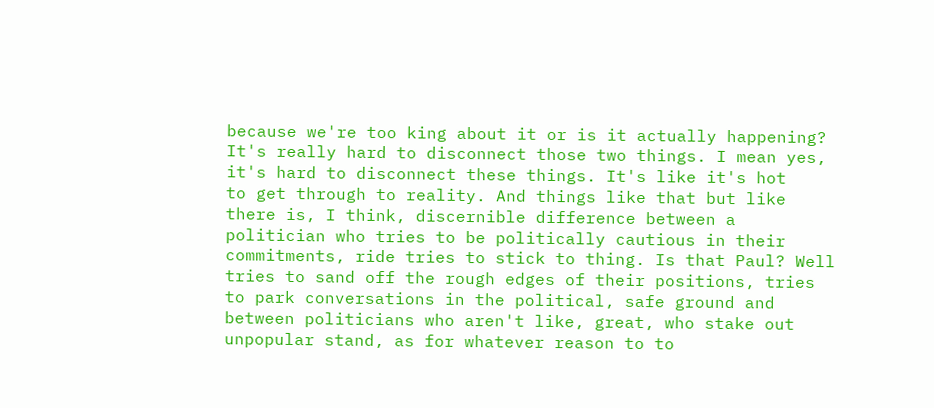because we're too king about it or is it actually happening? It's really hard to disconnect those two things. I mean yes, it's hard to disconnect these things. It's like it's hot
to get through to reality. And things like that but like there is, I think, discernible difference between a politician who tries to be politically cautious in their commitments, ride tries to stick to thing. Is that Paul? Well tries to sand off the rough edges of their positions, tries to park conversations in the political, safe ground and between politicians who aren't like, great, who stake out unpopular stand, as for whatever reason to to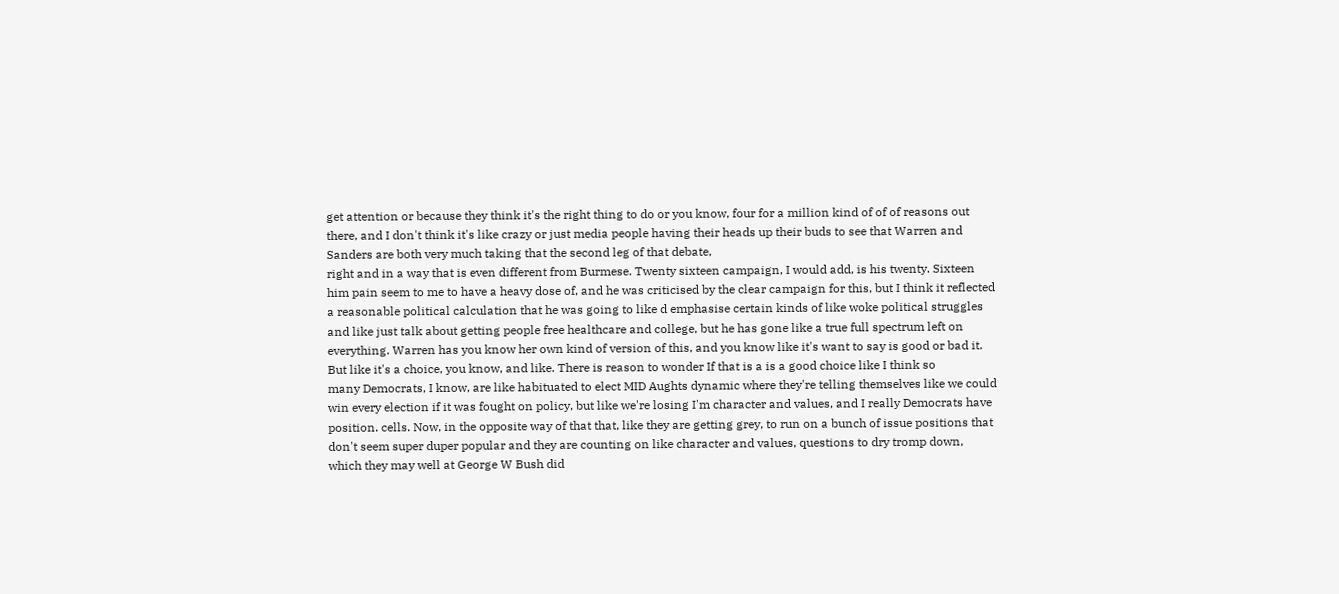get attention or because they think it's the right thing to do or you know, four for a million kind of of of reasons out there, and I don't think it's like crazy or just media people having their heads up their buds to see that Warren and Sanders are both very much taking that the second leg of that debate,
right and in a way that is even different from Burmese. Twenty sixteen campaign, I would add, is his twenty. Sixteen him pain seem to me to have a heavy dose of, and he was criticised by the clear campaign for this, but I think it reflected a reasonable political calculation that he was going to like d emphasise certain kinds of like woke political struggles and like just talk about getting people free healthcare and college, but he has gone like a true full spectrum left on everything. Warren has you know her own kind of version of this, and you know like it's want to say is good or bad it. But like it's a choice, you know, and like. There is reason to wonder If that is a is a good choice like I think so
many Democrats, I know, are like habituated to elect MID Aughts dynamic where they're telling themselves like we could win every election if it was fought on policy, but like we're losing I'm character and values, and I really Democrats have position. cells. Now, in the opposite way of that that, like they are getting grey, to run on a bunch of issue positions that don't seem super duper popular and they are counting on like character and values, questions to dry tromp down, which they may well at George W Bush did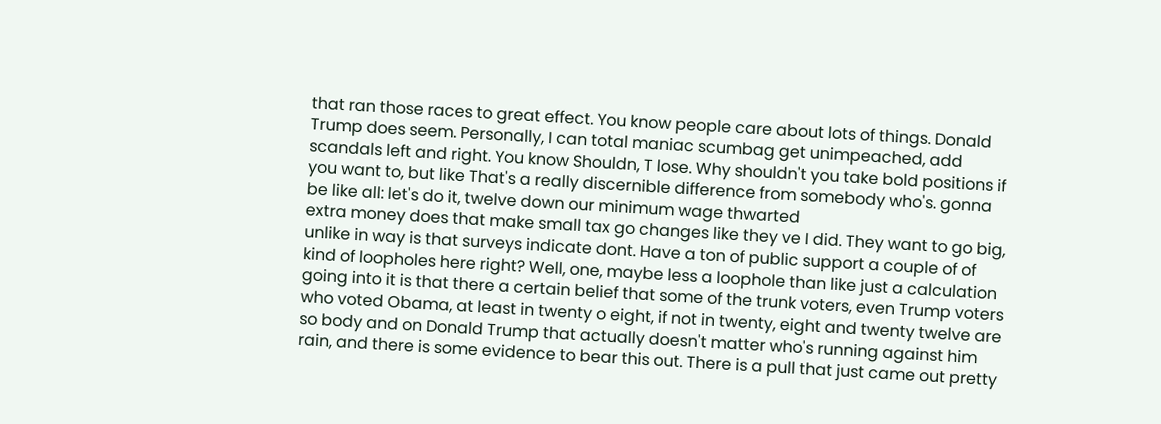that ran those races to great effect. You know people care about lots of things. Donald Trump does seem. Personally, I can total maniac scumbag get unimpeached, add scandals left and right. You know Shouldn, T lose. Why shouldn't you take bold positions if you want to, but like That's a really discernible difference from somebody who's. gonna be like all: let's do it, twelve down our minimum wage thwarted
extra money does that make small tax go changes like they ve I did. They want to go big, unlike in way is that surveys indicate dont. Have a ton of public support a couple of of kind of loopholes here right? Well, one, maybe less a loophole than like just a calculation going into it is that there a certain belief that some of the trunk voters, even Trump voters who voted Obama, at least in twenty o eight, if not in twenty, eight and twenty twelve are so body and on Donald Trump that actually doesn't matter who's running against him rain, and there is some evidence to bear this out. There is a pull that just came out pretty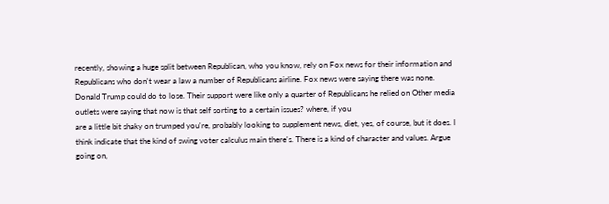recently, showing a huge split between Republican, who you know, rely on Fox news for their information and Republicans who don't wear a law a number of Republicans airline. Fox news were saying there was none. Donald Trump could do to lose. Their support were like only a quarter of Republicans he relied on Other media outlets were saying that now is that self sorting to a certain issues? where, if you
are a little bit shaky on trumped you're, probably looking to supplement news, diet, yes, of course, but it does. I think indicate that the kind of swing voter calculus main there's. There is a kind of character and values. Argue going on,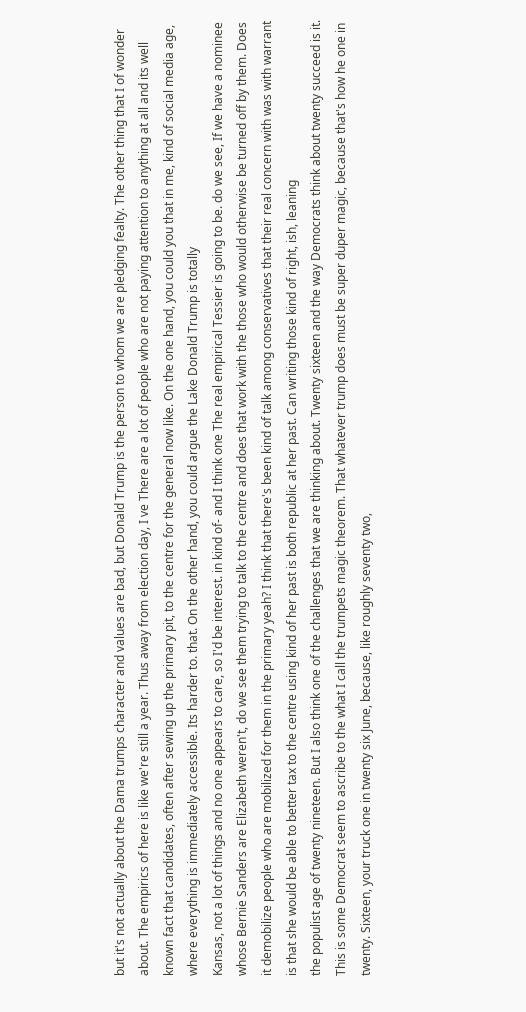but it's not actually about the Dama trumps character and values are bad, but Donald Trump is the person to whom we are pledging fealty. The other thing that I of wonder about. The empirics of here is like we're still a year. Thus away from election day, I ve There are a lot of people who are not paying attention to anything at all and its well known fact that candidates, often after sewing up the primary pit, to the centre for the general now like. On the one hand, you could you that in me, kind of social media age, where everything is immediately accessible. Its harder to. that. On the other hand, you could argue the Lake Donald Trump is totally
Kansas, not a lot of things and no one appears to care, so I'd be interest. in kind of- and I think one The real empirical Tessier is going to be. do we see, If we have a nominee whose Bernie Sanders are Elizabeth weren't, do we see them trying to talk to the centre and does that work with the those who would otherwise be turned off by them. Does it demobilize people who are mobilized for them in the primary yeah? I think that there's been kind of talk among conservatives that their real concern with was with warrant is that she would be able to better tax to the centre using kind of her past is both republic at her past. Can writing those kind of right, ish, leaning
the populist age of twenty nineteen. But I also think one of the challenges that we are thinking about. Twenty sixteen and the way Democrats think about twenty succeed is it. This is some Democrat seem to ascribe to the what I call the trumpets magic theorem. That whatever trump does must be super duper magic, because that's how he one in twenty. Sixteen, your truck one in twenty six June, because, like roughly seventy two,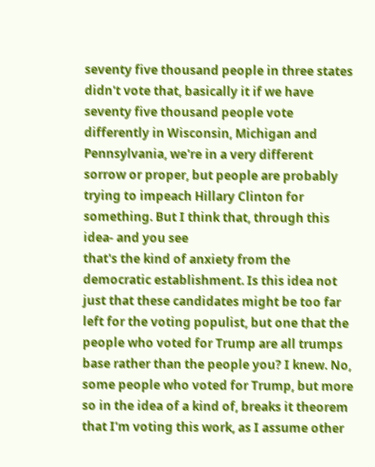seventy five thousand people in three states didn't vote that, basically it if we have seventy five thousand people vote differently in Wisconsin, Michigan and Pennsylvania, we're in a very different sorrow or proper, but people are probably trying to impeach Hillary Clinton for something. But I think that, through this idea- and you see
that's the kind of anxiety from the democratic establishment. Is this idea not just that these candidates might be too far left for the voting populist, but one that the people who voted for Trump are all trumps base rather than the people you? I knew. No, some people who voted for Trump, but more so in the idea of a kind of, breaks it theorem that I'm voting this work, as I assume other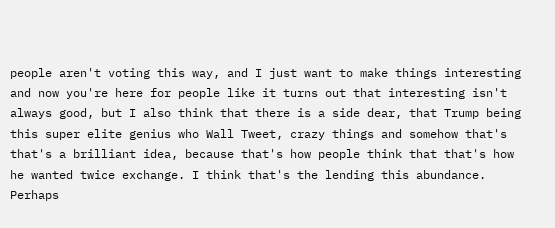people aren't voting this way, and I just want to make things interesting and now you're here for people like it turns out that interesting isn't always good, but I also think that there is a side dear, that Trump being this super elite genius who Wall Tweet, crazy things and somehow that's that's a brilliant idea, because that's how people think that that's how he wanted twice exchange. I think that's the lending this abundance.
Perhaps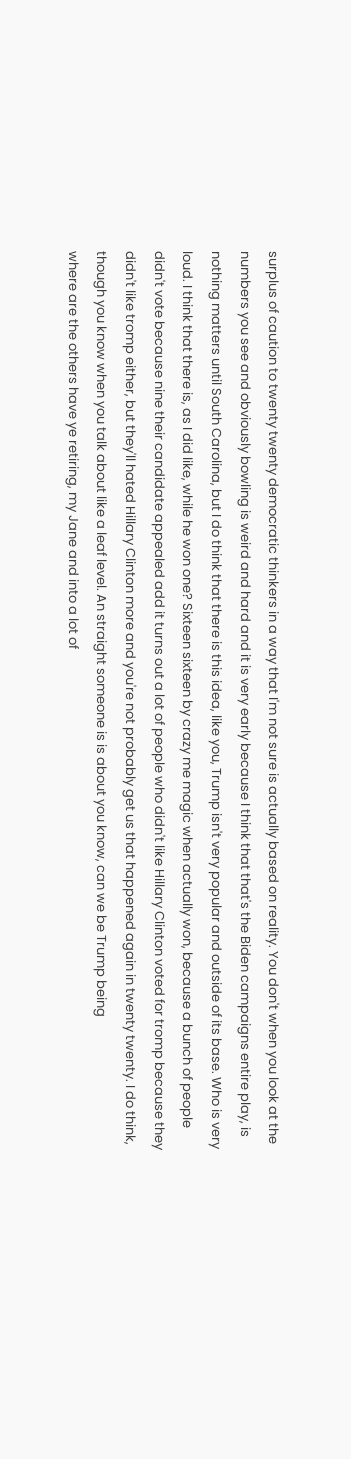surplus of caution to twenty twenty democratic thinkers in a way that I'm not sure is actually based on reality. You don't when you look at the numbers you see and obviously bowling is weird and hard and it is very early because I think that that's the Biden campaigns entire play, is nothing matters until South Carolina, but I do think that there is this idea, like you, Trump isn't very popular and outside of its base. Who is very loud. I think that there is, as I did like, while he won one? Sixteen sixteen by crazy me magic when actually won, because a bunch of people didn't vote because nine their candidate appealed add it turns out a lot of people who didn't like Hillary Clinton voted for tromp because they didn't like tromp either, but they'll hated Hillary Clinton more and you're not probably get us that happened again in twenty twenty. I do think, though you know when you talk about like a leaf level. An straight someone is is about you know, can we be Trump being
where are the others have ye retiring, my Jane and into a lot of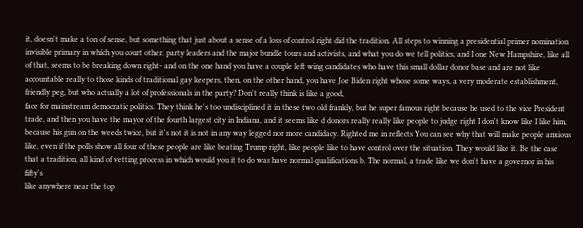it, doesn't make a ton of sense, but something that just about a sense of a loss of control right did the tradition. All steps to winning a presidential primer nomination invisible primary in which you court other. party leaders and the major bundle tours and activists, and what you do we tell politics, and I one New Hampshire, like all of that, seems to be breaking down right- and on the one hand you have a couple left wing candidates who have this small dollar donor base and are not like accountable really to those kinds of traditional gay keepers, then, on the other hand, you have Joe Biden right whose some ways, a very moderate establishment, friendly peg, but who actually a lot of professionals in the party? Don't really think is like a good,
face for mainstream democratic politics. They think he's too undisciplined it in these two old frankly, but he super famous right because he used to the vice President trade, and then you have the mayor of the fourth largest city in Indiana, and it seems like d donors really really like people to judge right I don't know like I like him, because his gun on the weeds twice, but it's not it is not in any way legged nor more candidacy. Righted me in reflects You can see why that will make people anxious like, even if the polls show all four of these people are like beating Trump right, like people like to have control over the situation. They would like it. Be the case that a tradition, all kind of vetting process in which would you it to do was have normal qualifications b. The normal, a trade like we don't have a governor in his fifty's
like anywhere near the top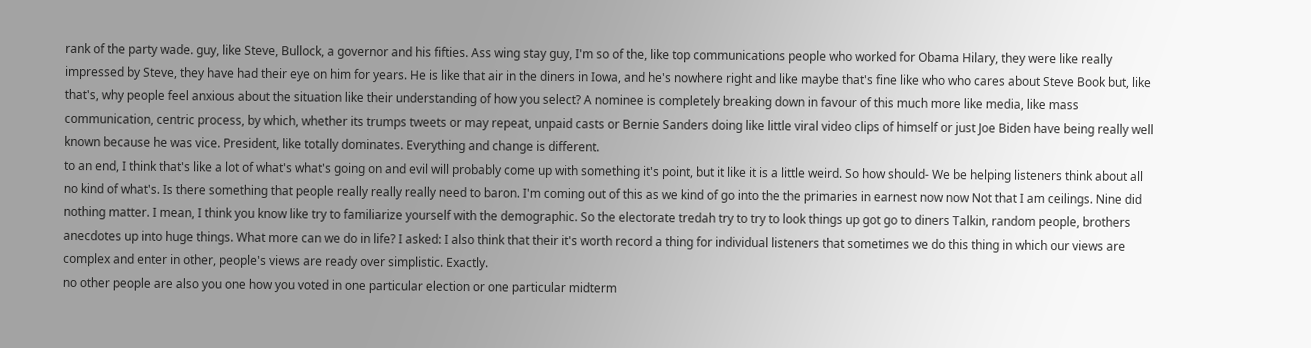rank of the party wade. guy, like Steve, Bullock, a governor and his fifties. Ass wing stay guy, I'm so of the, like top communications people who worked for Obama Hilary, they were like really impressed by Steve, they have had their eye on him for years. He is like that air in the diners in Iowa, and he's nowhere right and like maybe that's fine like who who cares about Steve Book but, like that's, why people feel anxious about the situation like their understanding of how you select? A nominee is completely breaking down in favour of this much more like media, like mass communication, centric process, by which, whether its trumps tweets or may repeat, unpaid casts or Bernie Sanders doing like little viral video clips of himself or just Joe Biden have being really well known because he was vice. President, like totally dominates. Everything and change is different.
to an end, I think that's like a lot of what's what's going on and evil will probably come up with something it's point, but it like it is a little weird. So how should- We be helping listeners think about all no kind of what's. Is there something that people really really really need to baron. I'm coming out of this as we kind of go into the the primaries in earnest now now Not that I am ceilings. Nine did nothing matter. I mean, I think you know like try to familiarize yourself with the demographic. So the electorate tredah try to try to look things up got go to diners Talkin, random people, brothers anecdotes up into huge things. What more can we do in life? I asked: I also think that their it's worth record a thing for individual listeners that sometimes we do this thing in which our views are complex and enter in other, people's views are ready over simplistic. Exactly.
no other people are also you one how you voted in one particular election or one particular midterm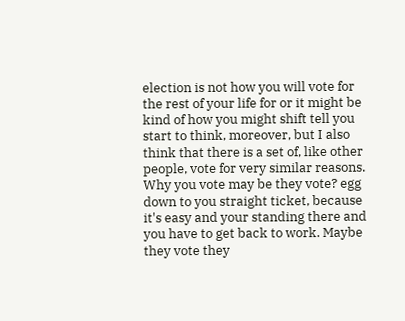election is not how you will vote for the rest of your life for or it might be kind of how you might shift tell you start to think, moreover, but I also think that there is a set of, like other people, vote for very similar reasons. Why you vote may be they vote? egg down to you straight ticket, because it's easy and your standing there and you have to get back to work. Maybe they vote they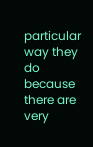particular way they do because there are very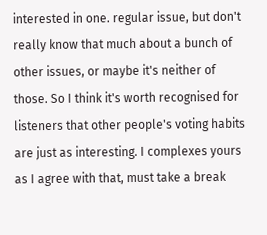interested in one. regular issue, but don't really know that much about a bunch of other issues, or maybe it's neither of those. So I think it's worth recognised for listeners that other people's voting habits are just as interesting. I complexes yours as I agree with that, must take a break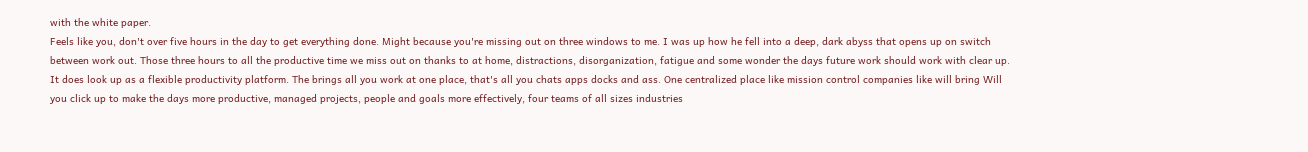with the white paper.
Feels like you, don't over five hours in the day to get everything done. Might because you're missing out on three windows to me. I was up how he fell into a deep, dark abyss that opens up on switch between work out. Those three hours to all the productive time we miss out on thanks to at home, distractions, disorganization, fatigue and some wonder the days future work should work with clear up. It does look up as a flexible productivity platform. The brings all you work at one place, that's all you chats apps docks and ass. One centralized place like mission control companies like will bring Will you click up to make the days more productive, managed projects, people and goals more effectively, four teams of all sizes industries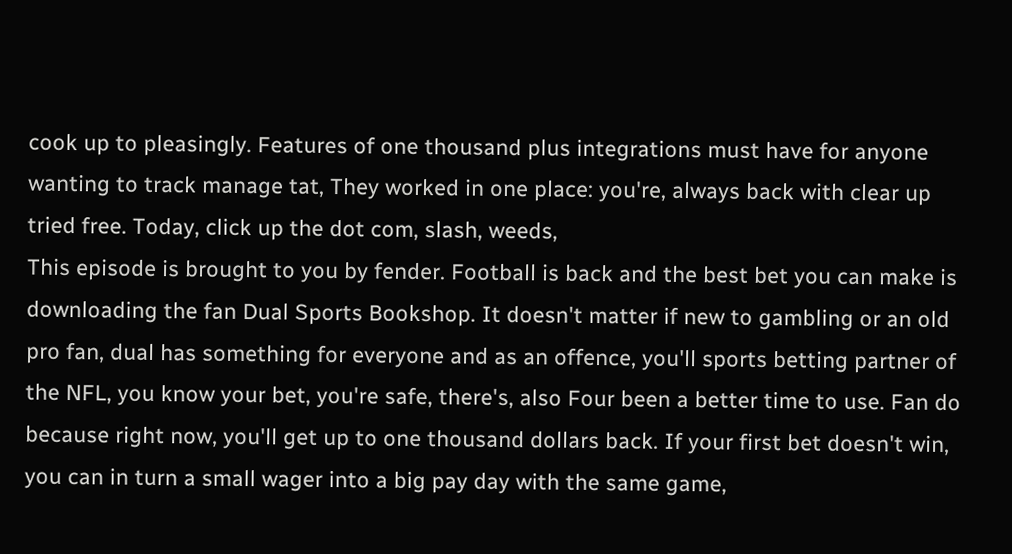cook up to pleasingly. Features of one thousand plus integrations must have for anyone wanting to track manage tat, They worked in one place: you're, always back with clear up tried free. Today, click up the dot com, slash, weeds,
This episode is brought to you by fender. Football is back and the best bet you can make is downloading the fan Dual Sports Bookshop. It doesn't matter if new to gambling or an old pro fan, dual has something for everyone and as an offence, you'll sports betting partner of the NFL, you know your bet, you're safe, there's, also Four been a better time to use. Fan do because right now, you'll get up to one thousand dollars back. If your first bet doesn't win, you can in turn a small wager into a big pay day with the same game,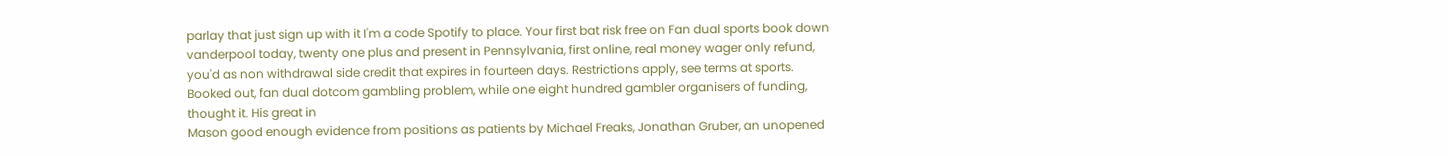parlay that just sign up with it I'm a code Spotify to place. Your first bat risk free on Fan dual sports book down vanderpool today, twenty one plus and present in Pennsylvania, first online, real money wager only refund, you'd as non withdrawal side credit that expires in fourteen days. Restrictions apply, see terms at sports. Booked out, fan dual dotcom gambling problem, while one eight hundred gambler organisers of funding, thought it. His great in
Mason good enough evidence from positions as patients by Michael Freaks, Jonathan Gruber, an unopened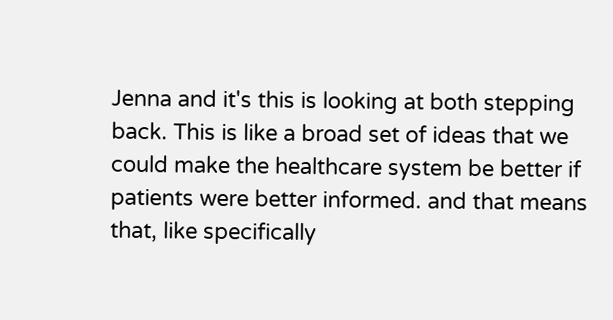Jenna and it's this is looking at both stepping back. This is like a broad set of ideas that we could make the healthcare system be better if patients were better informed. and that means that, like specifically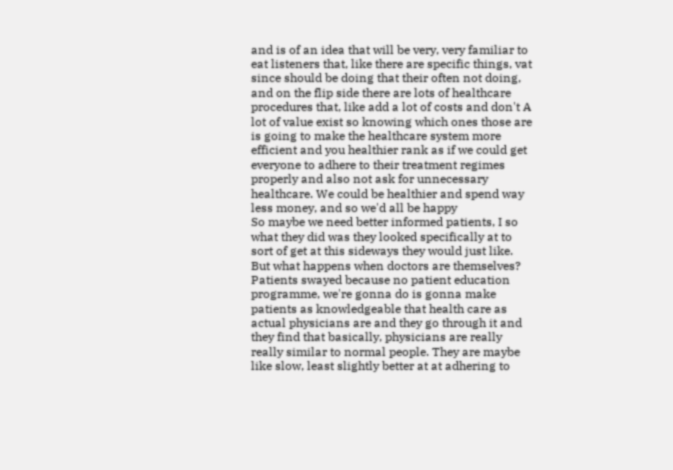and is of an idea that will be very, very familiar to eat listeners that, like there are specific things, vat since should be doing that their often not doing, and on the flip side there are lots of healthcare procedures that, like add a lot of costs and don't A lot of value exist so knowing which ones those are is going to make the healthcare system more efficient and you healthier rank as if we could get everyone to adhere to their treatment regimes properly and also not ask for unnecessary healthcare. We could be healthier and spend way less money, and so we'd all be happy
So maybe we need better informed patients, I so what they did was they looked specifically at to sort of get at this sideways they would just like. But what happens when doctors are themselves? Patients swayed because no patient education programme, we're gonna do is gonna make patients as knowledgeable that health care as actual physicians are and they go through it and they find that basically, physicians are really really similar to normal people. They are maybe like slow, least slightly better at at adhering to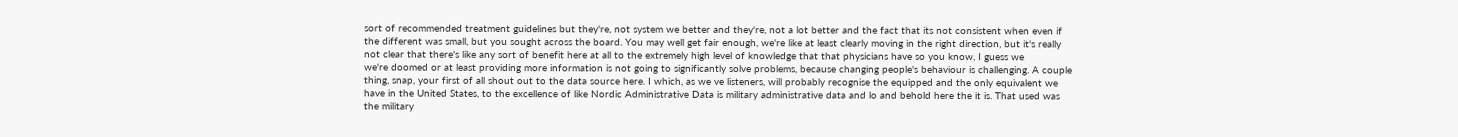sort of recommended treatment guidelines but they're, not system we better and they're, not a lot better and the fact that its not consistent when even if the different was small, but you sought across the board. You may well get fair enough, we're like at least clearly moving in the right direction, but it's really not clear that there's like any sort of benefit here at all to the extremely high level of knowledge that that physicians have so you know, I guess we
we're doomed or at least providing more information is not going to significantly solve problems, because changing people's behaviour is challenging. A couple thing, snap, your first of all shout out to the data source here. I which, as we ve listeners, will probably recognise the equipped and the only equivalent we have in the United States, to the excellence of like Nordic Administrative Data is military administrative data and lo and behold here the it is. That used was the military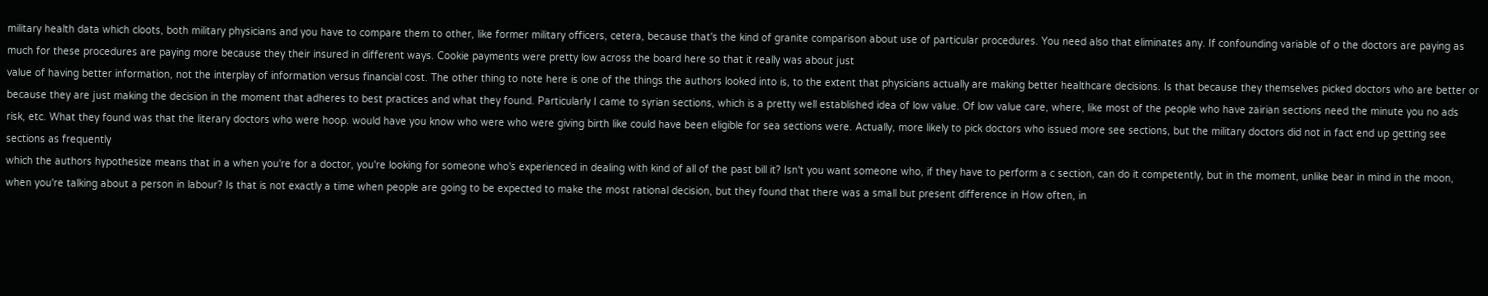military health data which cloots, both military physicians and you have to compare them to other, like former military officers, cetera, because that's the kind of granite comparison about use of particular procedures. You need also that eliminates any. If confounding variable of o the doctors are paying as much for these procedures are paying more because they their insured in different ways. Cookie payments were pretty low across the board here so that it really was about just
value of having better information, not the interplay of information versus financial cost. The other thing to note here is one of the things the authors looked into is, to the extent that physicians actually are making better healthcare decisions. Is that because they themselves picked doctors who are better or because they are just making the decision in the moment that adheres to best practices and what they found. Particularly I came to syrian sections, which is a pretty well established idea of low value. Of low value care, where, like most of the people who have zairian sections need the minute you no ads risk, etc. What they found was that the literary doctors who were hoop. would have you know who were who were giving birth like could have been eligible for sea sections were. Actually, more likely to pick doctors who issued more see sections, but the military doctors did not in fact end up getting see sections as frequently
which the authors hypothesize means that in a when you're for a doctor, you're looking for someone who's experienced in dealing with kind of all of the past bill it? Isn't you want someone who, if they have to perform a c section, can do it competently, but in the moment, unlike bear in mind in the moon, when you're talking about a person in labour? Is that is not exactly a time when people are going to be expected to make the most rational decision, but they found that there was a small but present difference in How often, in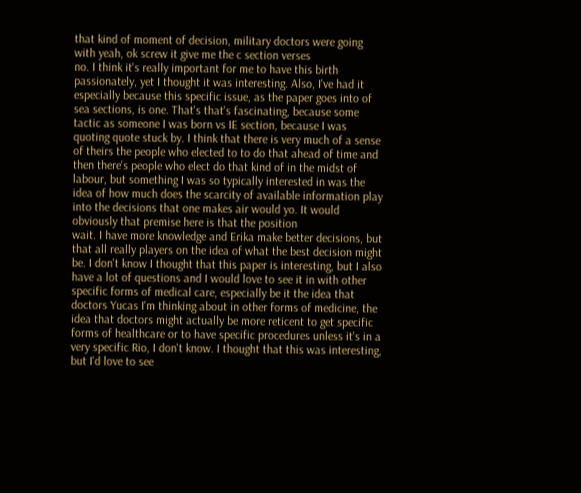that kind of moment of decision, military doctors were going with yeah, ok screw it give me the c section verses
no. I think it's really important for me to have this birth passionately, yet I thought it was interesting. Also, I've had it especially because this specific issue, as the paper goes into of sea sections, is one. That's that's fascinating, because some tactic as someone I was born vs IE section, because I was quoting quote stuck by. I think that there is very much of a sense of theirs the people who elected to to do that ahead of time and then there's people who elect do that kind of in the midst of labour, but something I was so typically interested in was the idea of how much does the scarcity of available information play into the decisions that one makes air would yo. It would obviously that premise here is that the position
wait. I have more knowledge and Erika make better decisions, but that all really players on the idea of what the best decision might be. I don't know I thought that this paper is interesting, but I also have a lot of questions and I would love to see it in with other specific forms of medical care, especially be it the idea that doctors Yucas I'm thinking about in other forms of medicine, the idea that doctors might actually be more reticent to get specific forms of healthcare or to have specific procedures unless it's in a very specific Rio, I don't know. I thought that this was interesting, but I'd love to see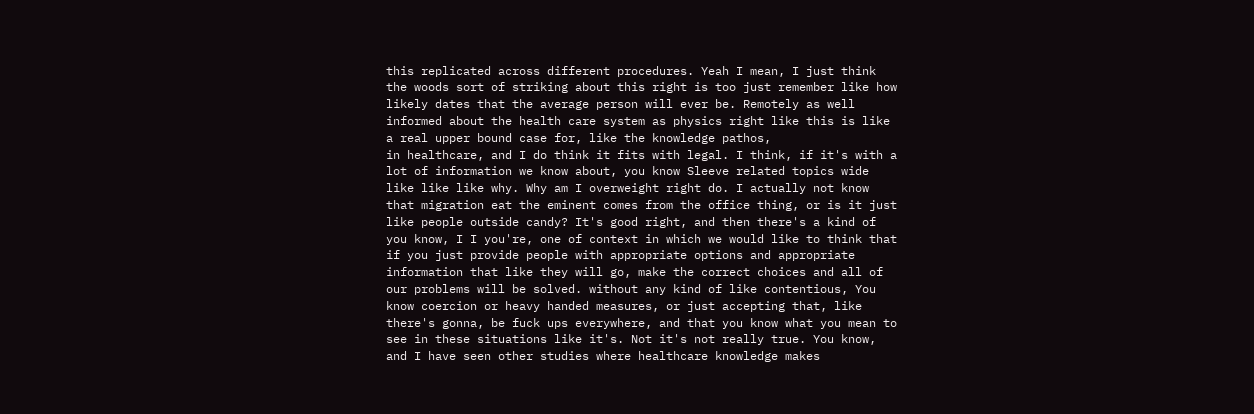this replicated across different procedures. Yeah I mean, I just think the woods sort of striking about this right is too just remember like how likely dates that the average person will ever be. Remotely as well informed about the health care system as physics right like this is like a real upper bound case for, like the knowledge pathos,
in healthcare, and I do think it fits with legal. I think, if it's with a lot of information we know about, you know Sleeve related topics wide like like like why. Why am I overweight right do. I actually not know that migration eat the eminent comes from the office thing, or is it just like people outside candy? It's good right, and then there's a kind of you know, I I you're, one of context in which we would like to think that if you just provide people with appropriate options and appropriate information that like they will go, make the correct choices and all of our problems will be solved. without any kind of like contentious, You know coercion or heavy handed measures, or just accepting that, like there's gonna, be fuck ups everywhere, and that you know what you mean to see in these situations like it's. Not it's not really true. You know, and I have seen other studies where healthcare knowledge makes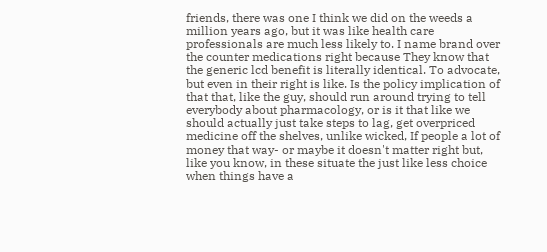friends, there was one I think we did on the weeds a million years ago, but it was like health care professionals are much less likely to. I name brand over the counter medications right because They know that the generic lcd benefit is literally identical. To advocate, but even in their right is like. Is the policy implication of that that, like the guy, should run around trying to tell everybody about pharmacology, or is it that like we should actually just take steps to lag, get overpriced medicine off the shelves, unlike wicked, If people a lot of money that way- or maybe it doesn't matter right but, like you know, in these situate the just like less choice when things have a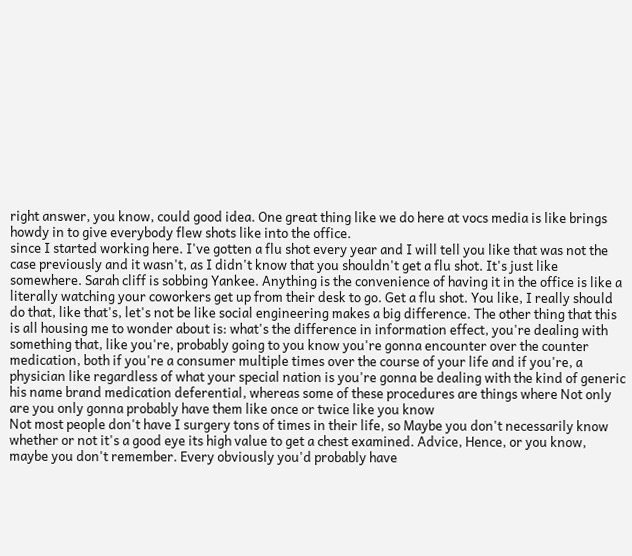right answer, you know, could good idea. One great thing like we do here at vocs media is like brings howdy in to give everybody flew shots like into the office.
since I started working here. I've gotten a flu shot every year and I will tell you like that was not the case previously and it wasn't, as I didn't know that you shouldn't get a flu shot. It's just like somewhere. Sarah cliff is sobbing Yankee. Anything is the convenience of having it in the office is like a literally watching your coworkers get up from their desk to go. Get a flu shot. You like, I really should do that, like that's, let's not be like social engineering makes a big difference. The other thing that this is all housing me to wonder about is: what's the difference in information effect, you're dealing with something that, like you're, probably going to you know you're gonna encounter over the counter medication, both if you're a consumer multiple times over the course of your life and if you're, a physician like regardless of what your special nation is you're gonna be dealing with the kind of generic his name brand medication deferential, whereas some of these procedures are things where Not only are you only gonna probably have them like once or twice like you know
Not most people don't have I surgery tons of times in their life, so Maybe you don't necessarily know whether or not it's a good eye its high value to get a chest examined. Advice, Hence, or you know, maybe you don't remember. Every obviously you'd probably have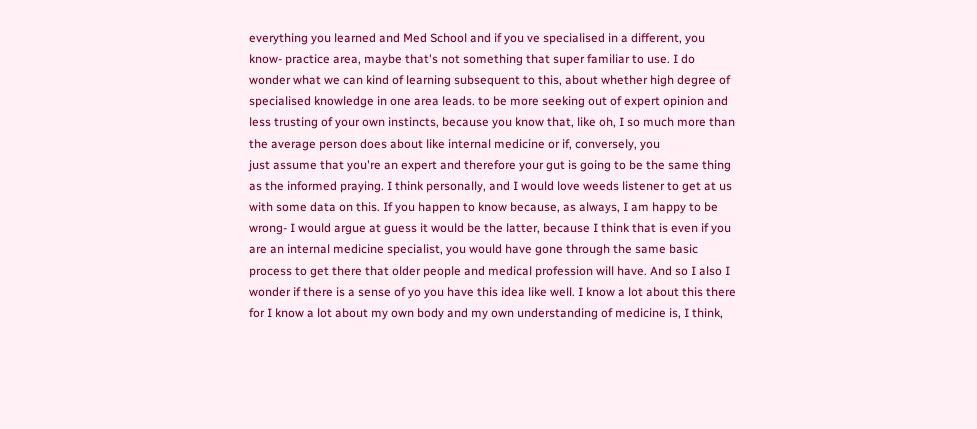everything you learned and Med School and if you ve specialised in a different, you know- practice area, maybe that's not something that super familiar to use. I do wonder what we can kind of learning subsequent to this, about whether high degree of specialised knowledge in one area leads. to be more seeking out of expert opinion and less trusting of your own instincts, because you know that, like oh, I so much more than the average person does about like internal medicine or if, conversely, you
just assume that you're an expert and therefore your gut is going to be the same thing as the informed praying. I think personally, and I would love weeds listener to get at us with some data on this. If you happen to know because, as always, I am happy to be wrong- I would argue at guess it would be the latter, because I think that is even if you are an internal medicine specialist, you would have gone through the same basic process to get there that older people and medical profession will have. And so I also I wonder if there is a sense of yo you have this idea like well. I know a lot about this there for I know a lot about my own body and my own understanding of medicine is, I think,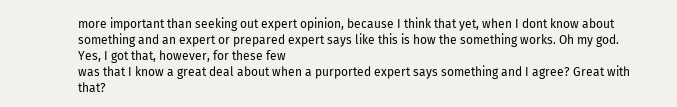more important than seeking out expert opinion, because I think that yet, when I dont know about something and an expert or prepared expert says like this is how the something works. Oh my god. Yes, I got that, however, for these few
was that I know a great deal about when a purported expert says something and I agree? Great with that?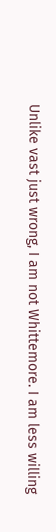Unlike vast just wrong, I am not Whittemore. I am less willing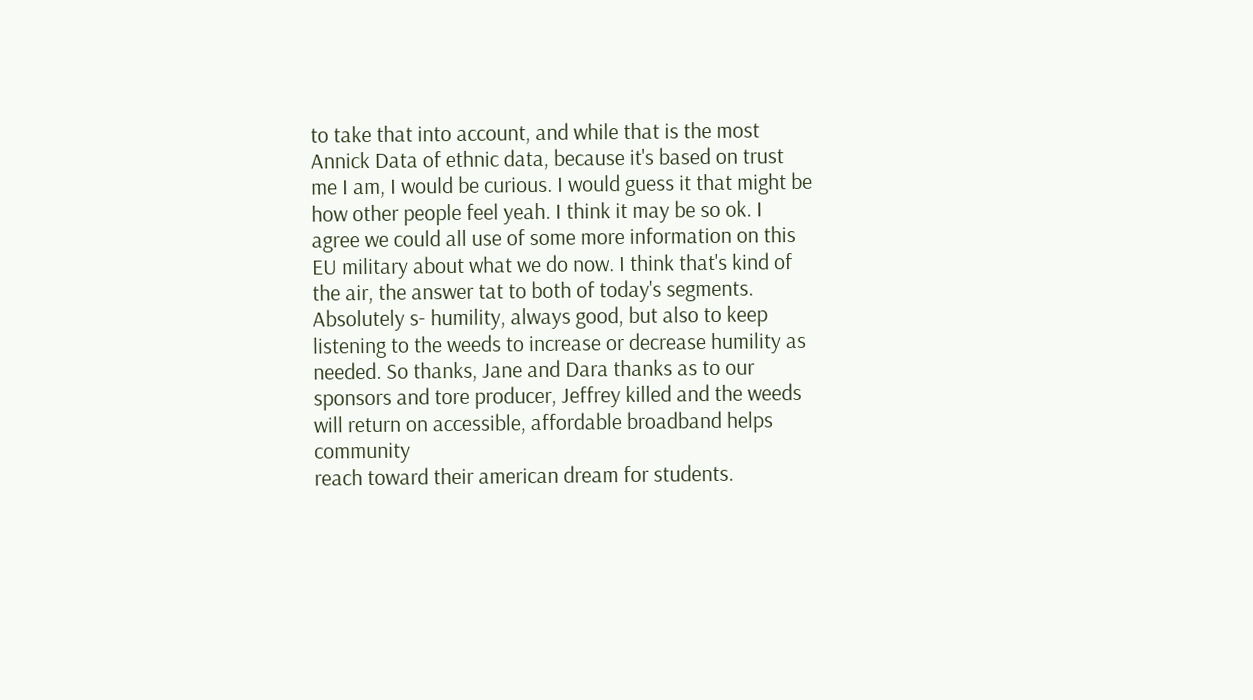to take that into account, and while that is the most Annick Data of ethnic data, because it's based on trust me I am, I would be curious. I would guess it that might be how other people feel yeah. I think it may be so ok. I agree we could all use of some more information on this EU military about what we do now. I think that's kind of the air, the answer tat to both of today's segments. Absolutely s- humility, always good, but also to keep listening to the weeds to increase or decrease humility as needed. So thanks, Jane and Dara thanks as to our sponsors and tore producer, Jeffrey killed and the weeds will return on accessible, affordable broadband helps community
reach toward their american dream for students.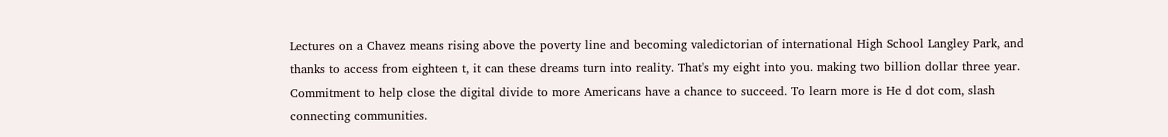Lectures on a Chavez means rising above the poverty line and becoming valedictorian of international High School Langley Park, and thanks to access from eighteen t, it can these dreams turn into reality. That's my eight into you. making two billion dollar three year. Commitment to help close the digital divide to more Americans have a chance to succeed. To learn more is He d dot com, slash connecting communities.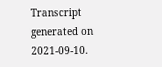Transcript generated on 2021-09-10.